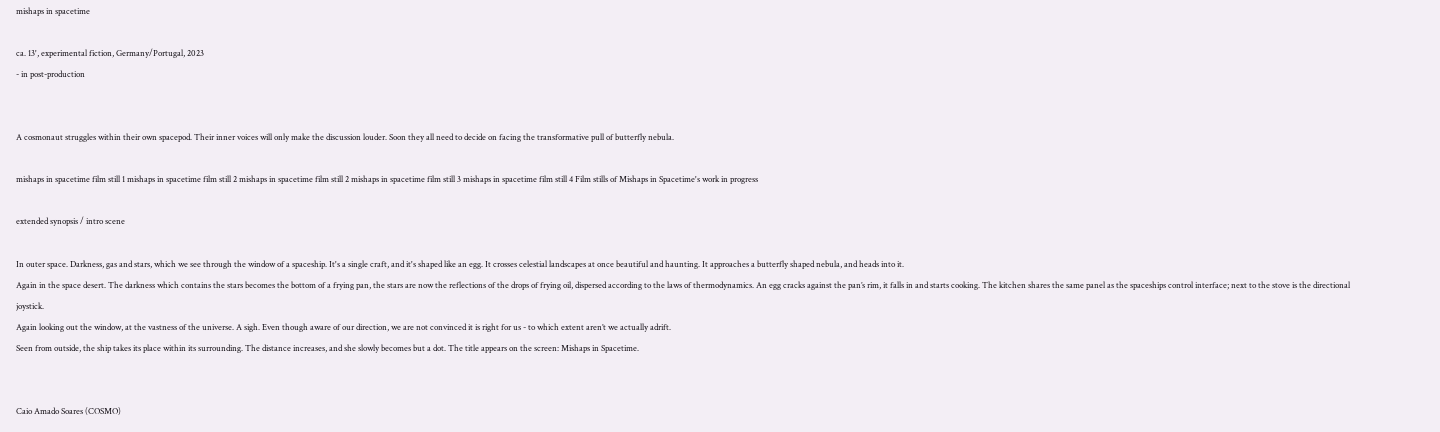mishaps in spacetime

ca. 13', experimental fiction, Germany/Portugal, 2023
- in post-production


A cosmonaut struggles within their own spacepod. Their inner voices will only make the discussion louder. Soon they all need to decide on facing the transformative pull of butterfly nebula.

mishaps in spacetime film still 1 mishaps in spacetime film still 2 mishaps in spacetime film still 2 mishaps in spacetime film still 3 mishaps in spacetime film still 4 Film stills of Mishaps in Spacetime's work in progress

extended synopsis / intro scene

In outer space. Darkness, gas and stars, which we see through the window of a spaceship. It's a single craft, and it's shaped like an egg. It crosses celestial landscapes at once beautiful and haunting. It approaches a butterfly shaped nebula, and heads into it.
Again in the space desert. The darkness which contains the stars becomes the bottom of a frying pan, the stars are now the reflections of the drops of frying oil, dispersed according to the laws of thermodynamics. An egg cracks against the pan’s rim, it falls in and starts cooking. The kitchen shares the same panel as the spaceships control interface; next to the stove is the directional joystick.
Again looking out the window, at the vastness of the universe. A sigh. Even though aware of our direction, we are not convinced it is right for us - to which extent aren’t we actually adrift.
Seen from outside, the ship takes its place within its surrounding. The distance increases, and she slowly becomes but a dot. The title appears on the screen: Mishaps in Spacetime.


Caio Amado Soares (COSMO)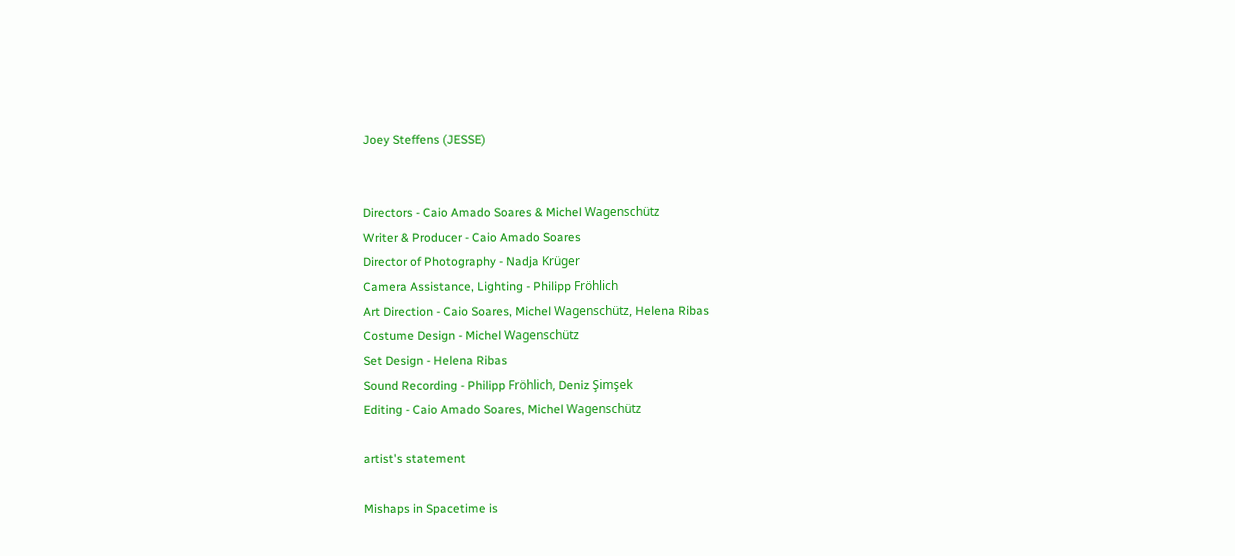Joey Steffens (JESSE)


Directors - Caio Amado Soares & Michel Wagenschütz
Writer & Producer - Caio Amado Soares
Director of Photography - Nadja Krüger
Camera Assistance, Lighting - Philipp Fröhlich
Art Direction - Caio Soares, Michel Wagenschütz, Helena Ribas
Costume Design - Michel Wagenschütz
Set Design - Helena Ribas
Sound Recording - Philipp Fröhlich, Deniz Şimşek
Editing - Caio Amado Soares, Michel Wagenschütz

artist's statement

Mishaps in Spacetime is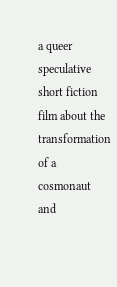a queer speculative short fiction film about the transformation of a cosmonaut and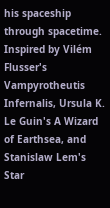his spaceship through spacetime.
Inspired by Vilém Flusser's Vampyrotheutis Infernalis, Ursula K. Le Guin's A Wizard of Earthsea, and Stanislaw Lem's Star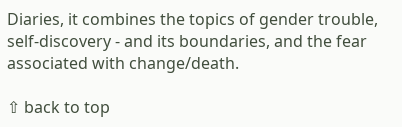Diaries, it combines the topics of gender trouble, self-discovery - and its boundaries, and the fear associated with change/death.

⇧ back to top